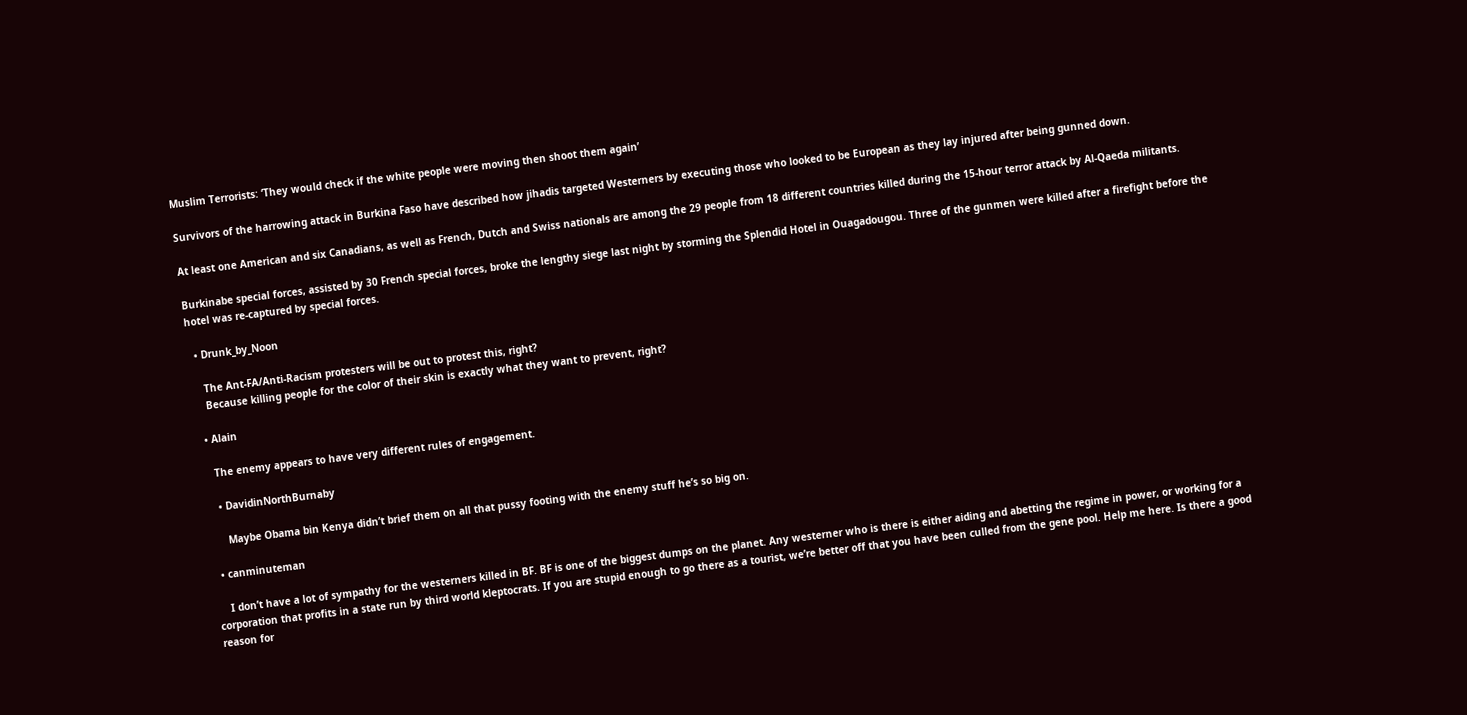Muslim Terrorists: ‘They would check if the white people were moving then shoot them again’

Survivors of the harrowing attack in Burkina Faso have described how jihadis targeted Westerners by executing those who looked to be European as they lay injured after being gunned down.

At least one American and six Canadians, as well as French, Dutch and Swiss nationals are among the 29 people from 18 different countries killed during the 15-hour terror attack by Al-Qaeda militants.

Burkinabe special forces, assisted by 30 French special forces, broke the lengthy siege last night by storming the Splendid Hotel in Ouagadougou. Three of the gunmen were killed after a firefight before the hotel was re-captured by special forces.

  • Drunk_by_Noon

    The Ant-FA/Anti-Racism protesters will be out to protest this, right?
    Because killing people for the color of their skin is exactly what they want to prevent, right?

  • Alain

    The enemy appears to have very different rules of engagement.

    • DavidinNorthBurnaby

      Maybe Obama bin Kenya didn’t brief them on all that pussy footing with the enemy stuff he’s so big on.

  • canminuteman

    I don’t have a lot of sympathy for the westerners killed in BF. BF is one of the biggest dumps on the planet. Any westerner who is there is either aiding and abetting the regime in power, or working for a corporation that profits in a state run by third world kleptocrats. If you are stupid enough to go there as a tourist, we’re better off that you have been culled from the gene pool. Help me here. Is there a good reason for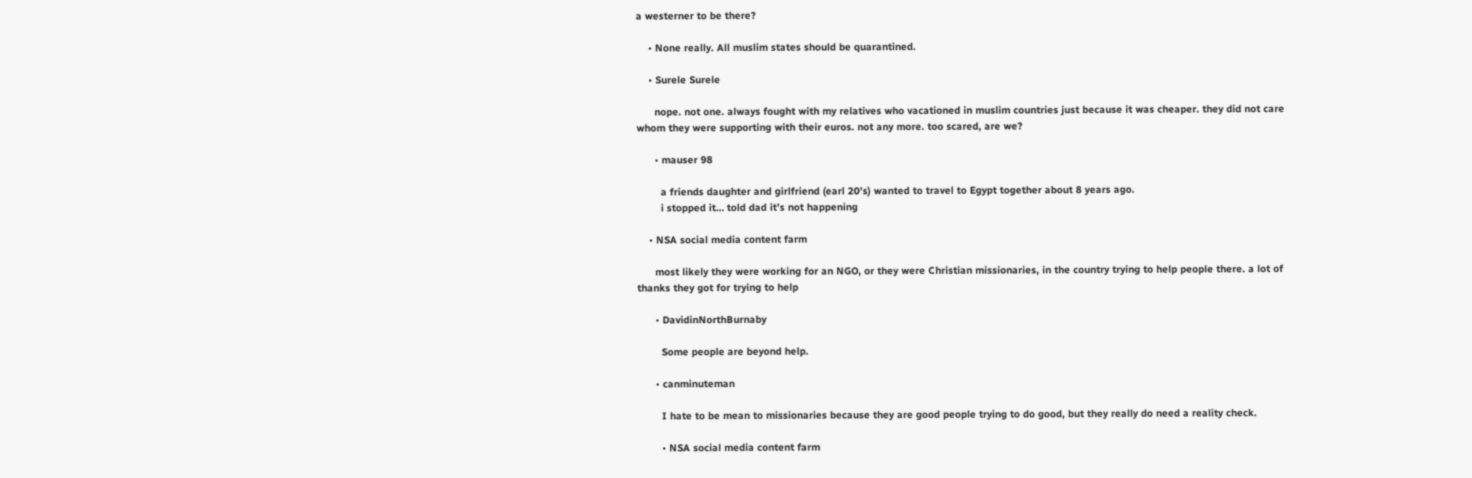a westerner to be there?

    • None really. All muslim states should be quarantined.

    • Surele Surele

      nope. not one. always fought with my relatives who vacationed in muslim countries just because it was cheaper. they did not care whom they were supporting with their euros. not any more. too scared, are we?

      • mauser 98

        a friends daughter and girlfriend (earl 20’s) wanted to travel to Egypt together about 8 years ago.
        i stopped it… told dad it’s not happening

    • NSA social media content farm

      most likely they were working for an NGO, or they were Christian missionaries, in the country trying to help people there. a lot of thanks they got for trying to help

      • DavidinNorthBurnaby

        Some people are beyond help.

      • canminuteman

        I hate to be mean to missionaries because they are good people trying to do good, but they really do need a reality check.

        • NSA social media content farm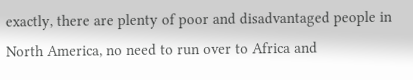exactly, there are plenty of poor and disadvantaged people in North America, no need to run over to Africa and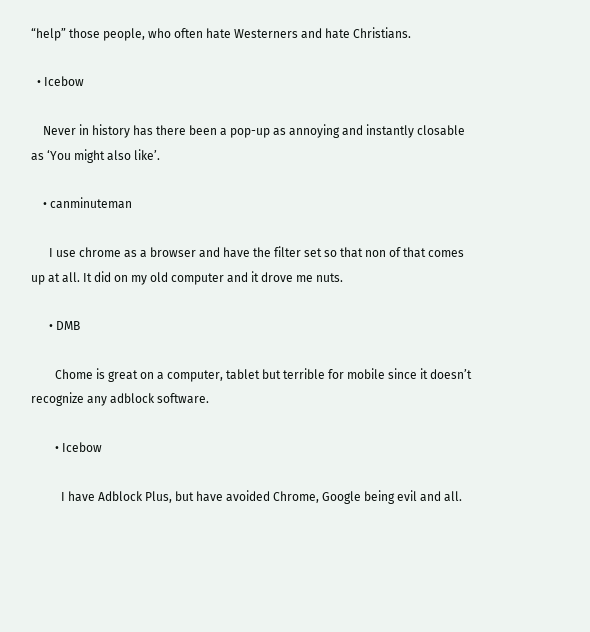“help” those people, who often hate Westerners and hate Christians.

  • Icebow

    Never in history has there been a pop-up as annoying and instantly closable as ‘You might also like’.

    • canminuteman

      I use chrome as a browser and have the filter set so that non of that comes up at all. It did on my old computer and it drove me nuts.

      • DMB

        Chome is great on a computer, tablet but terrible for mobile since it doesn’t recognize any adblock software.

        • Icebow

          I have Adblock Plus, but have avoided Chrome, Google being evil and all.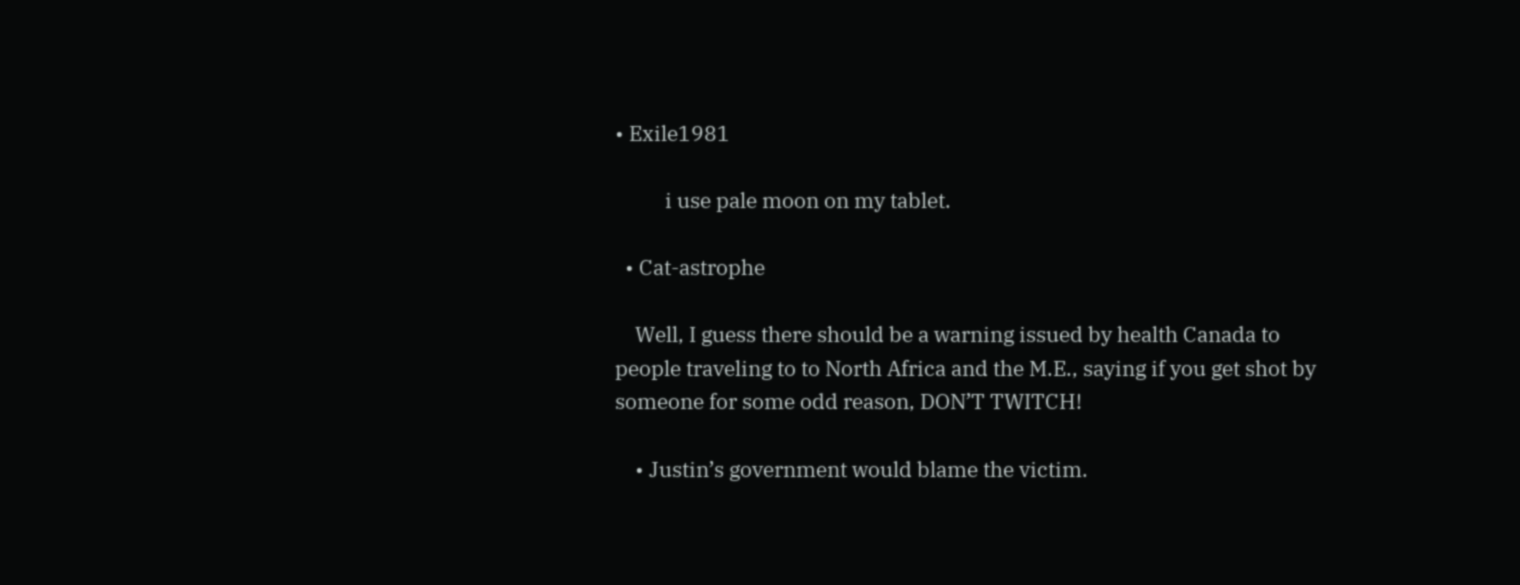• Exile1981

          i use pale moon on my tablet.

  • Cat-astrophe

    Well, I guess there should be a warning issued by health Canada to people traveling to to North Africa and the M.E., saying if you get shot by someone for some odd reason, DON’T TWITCH!

    • Justin’s government would blame the victim.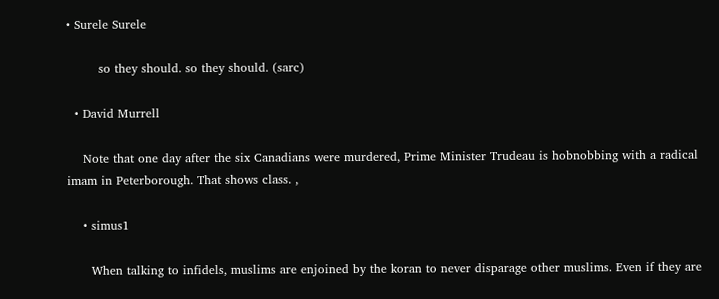• Surele Surele

        so they should. so they should. (sarc)

  • David Murrell

    Note that one day after the six Canadians were murdered, Prime Minister Trudeau is hobnobbing with a radical imam in Peterborough. That shows class. ,

    • simus1

      When talking to infidels, muslims are enjoined by the koran to never disparage other muslims. Even if they are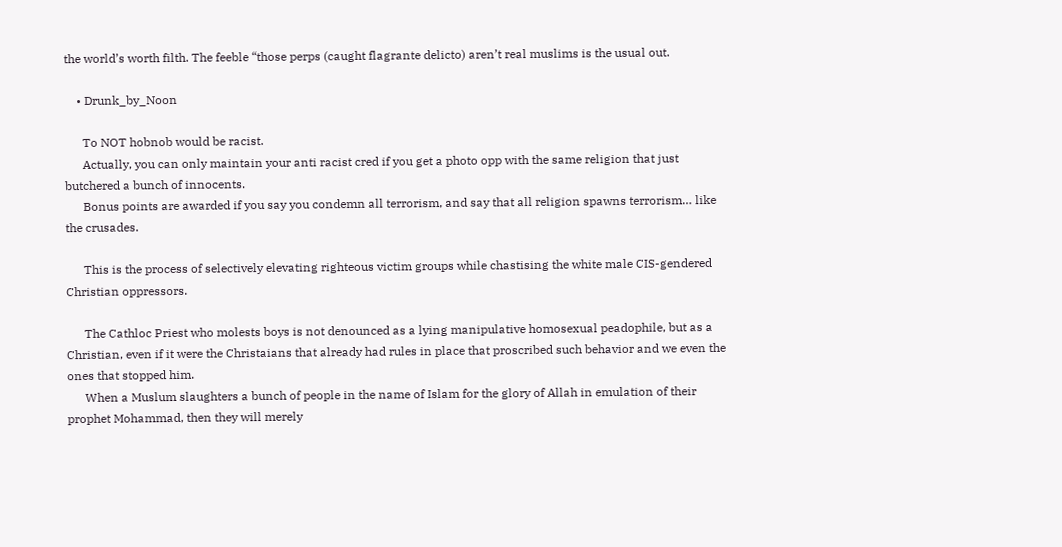the world’s worth filth. The feeble “those perps (caught flagrante delicto) aren’t real muslims is the usual out.

    • Drunk_by_Noon

      To NOT hobnob would be racist.
      Actually, you can only maintain your anti racist cred if you get a photo opp with the same religion that just butchered a bunch of innocents.
      Bonus points are awarded if you say you condemn all terrorism, and say that all religion spawns terrorism… like the crusades.

      This is the process of selectively elevating righteous victim groups while chastising the white male CIS-gendered Christian oppressors.

      The Cathloc Priest who molests boys is not denounced as a lying manipulative homosexual peadophile, but as a Christian, even if it were the Christaians that already had rules in place that proscribed such behavior and we even the ones that stopped him.
      When a Muslum slaughters a bunch of people in the name of Islam for the glory of Allah in emulation of their prophet Mohammad, then they will merely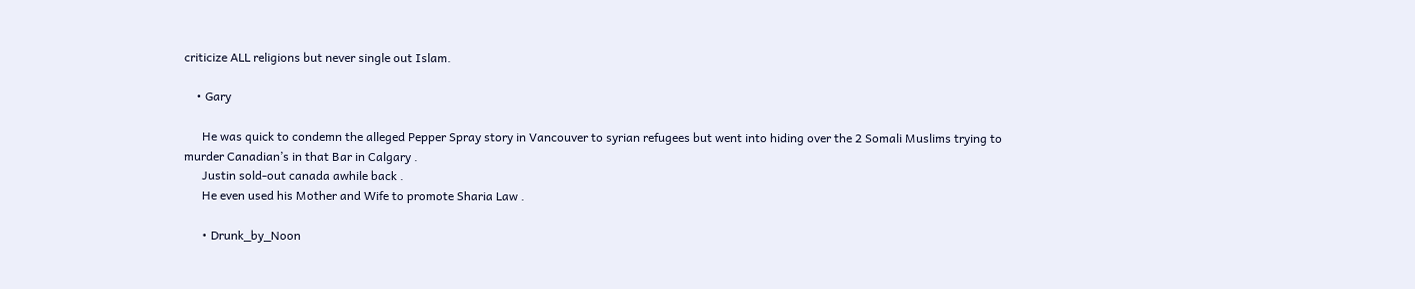criticize ALL religions but never single out Islam.

    • Gary

      He was quick to condemn the alleged Pepper Spray story in Vancouver to syrian refugees but went into hiding over the 2 Somali Muslims trying to murder Canadian’s in that Bar in Calgary .
      Justin sold-out canada awhile back .
      He even used his Mother and Wife to promote Sharia Law .

      • Drunk_by_Noon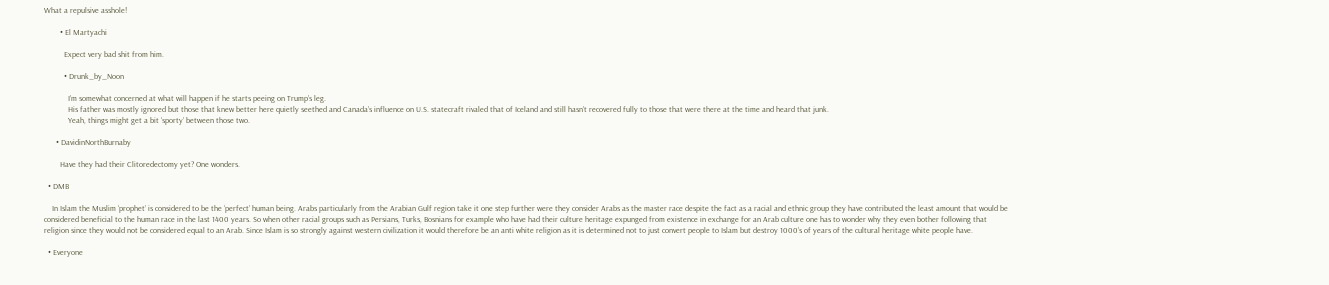What a repulsive asshole!

        • El Martyachi

          Expect very bad shit from him.

          • Drunk_by_Noon

            I’m somewhat concerned at what will happen if he starts peeing on Trump’s leg.
            His father was mostly ignored but those that knew better here quietly seethed and Canada’s influence on U.S. statecraft rivaled that of Iceland and still hasn’t recovered fully to those that were there at the time and heard that junk.
            Yeah, things might get a bit ‘sporty’ between those two.

      • DavidinNorthBurnaby

        Have they had their Clitoredectomy yet? One wonders.

  • DMB

    In Islam the Muslim ‘prophet’ is considered to be the ‘perfect’ human being. Arabs particularly from the Arabian Gulf region take it one step further were they consider Arabs as the master race despite the fact as a racial and ethnic group they have contributed the least amount that would be considered beneficial to the human race in the last 1400 years. So when other racial groups such as Persians, Turks, Bosnians for example who have had their culture heritage expunged from existence in exchange for an Arab culture one has to wonder why they even bother following that religion since they would not be considered equal to an Arab. Since Islam is so strongly against western civilization it would therefore be an anti white religion as it is determined not to just convert people to Islam but destroy 1000’s of years of the cultural heritage white people have.

  • Everyone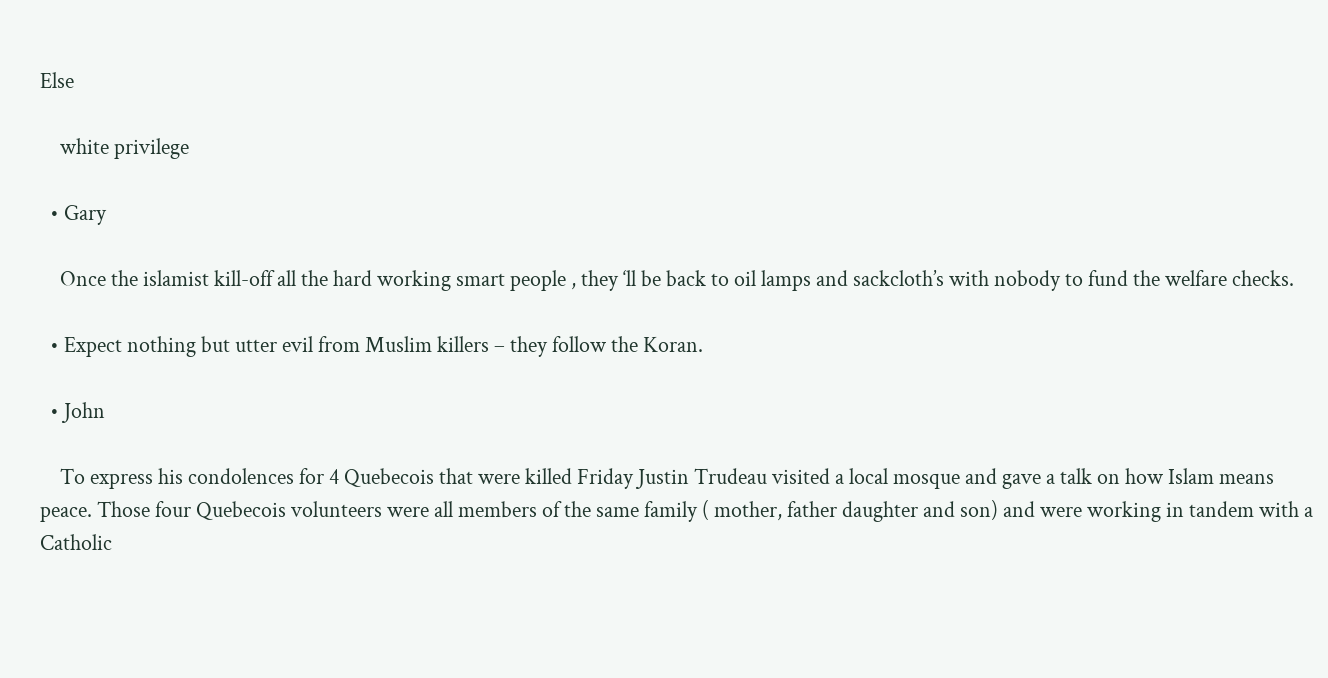Else

    white privilege

  • Gary

    Once the islamist kill-off all the hard working smart people , they ‘ll be back to oil lamps and sackcloth’s with nobody to fund the welfare checks.

  • Expect nothing but utter evil from Muslim killers – they follow the Koran.

  • John

    To express his condolences for 4 Quebecois that were killed Friday Justin Trudeau visited a local mosque and gave a talk on how Islam means peace. Those four Quebecois volunteers were all members of the same family ( mother, father daughter and son) and were working in tandem with a Catholic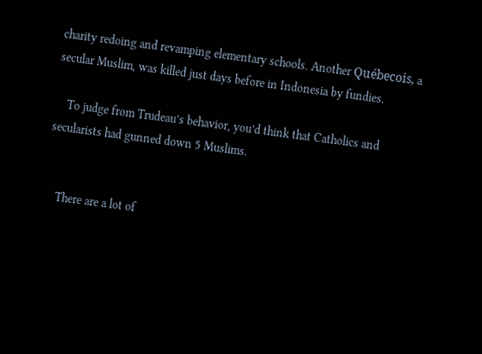charity redoing and revamping elementary schools. Another Québecois, a secular Muslim, was killed just days before in Indonesia by fundies.

    To judge from Trudeau’s behavior, you’d think that Catholics and secularists had gunned down 5 Muslims.


    There are a lot of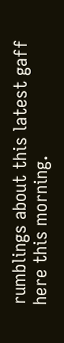rumblings about this latest gaff here this morning.